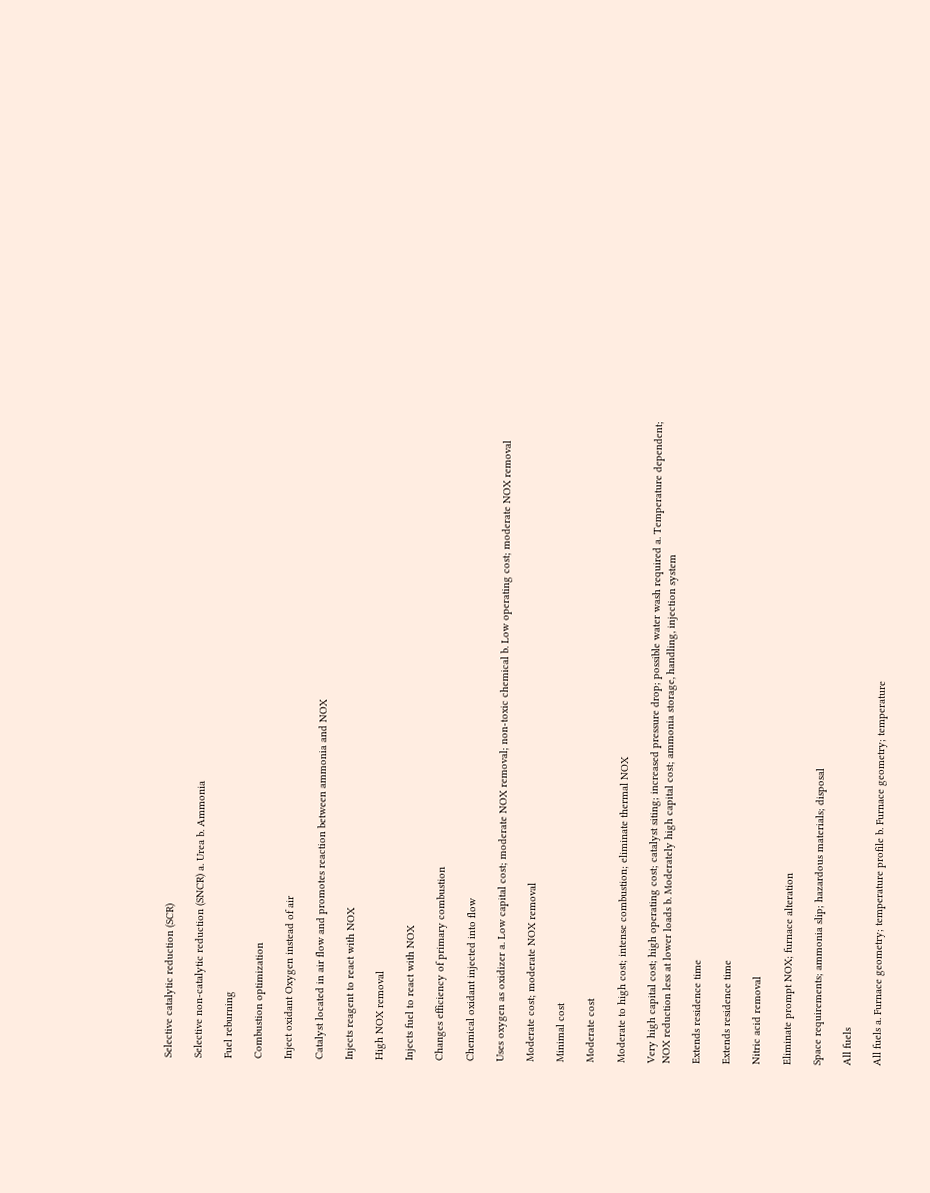Selective catalytic reduction (SCR)

Selective non-catalytic reduction (SNCR) a. Urea b. Ammonia

Fuel reburning

Combustion optimization

Inject oxidant Oxygen instead of air

Catalyst located in air flow and promotes reaction between ammonia and NOX

Injects reagent to react with NOX

High NOX removal

Injects fuel to react with NOX

Changes efficiency of primary combustion

Chemical oxidant injected into flow

Uses oxygen as oxidizer a. Low capital cost; moderate NOX removal; non-toxic chemical b. Low operating cost; moderate NOX removal

Moderate cost; moderate NOX removal

Minimal cost

Moderate cost

Moderate to high cost; intense combustion; eliminate thermal NOX

Very high capital cost; high operating cost; catalyst siting; increased pressure drop; possible water wash required a. Temperature dependent; NOX reduction less at lower loads b. Moderately high capital cost; ammonia storage, handling, injection system

Extends residence time

Extends residence time

Nitric acid removal

Eliminate prompt NOX; furnace alteration

Space requirements; ammonia slip; hazardous materials; disposal

All fuels

All fuels a. Furnace geometry; temperature profile b. Furnace geometry; temperature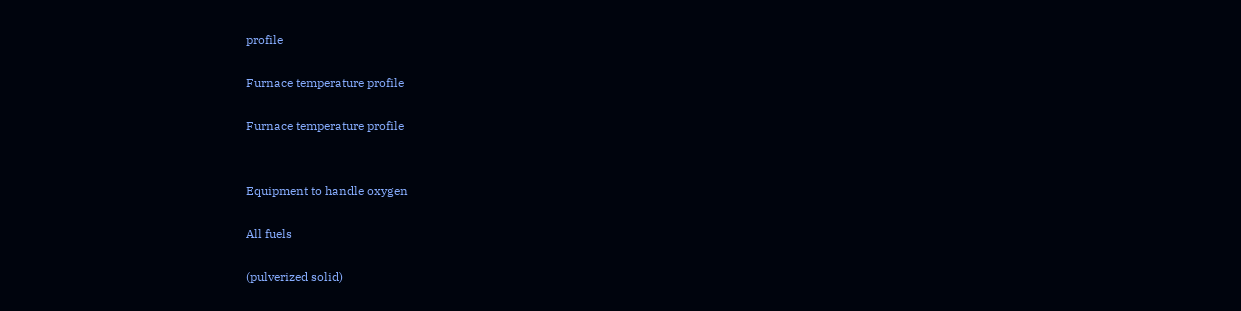profile

Furnace temperature profile

Furnace temperature profile


Equipment to handle oxygen

All fuels

(pulverized solid)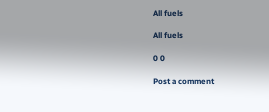All fuels

All fuels

0 0

Post a comment